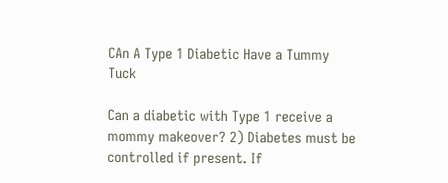CAn A Type 1 Diabetic Have a Tummy Tuck

Can a diabetic with Type 1 receive a mommy makeover? 2) Diabetes must be controlled if present. If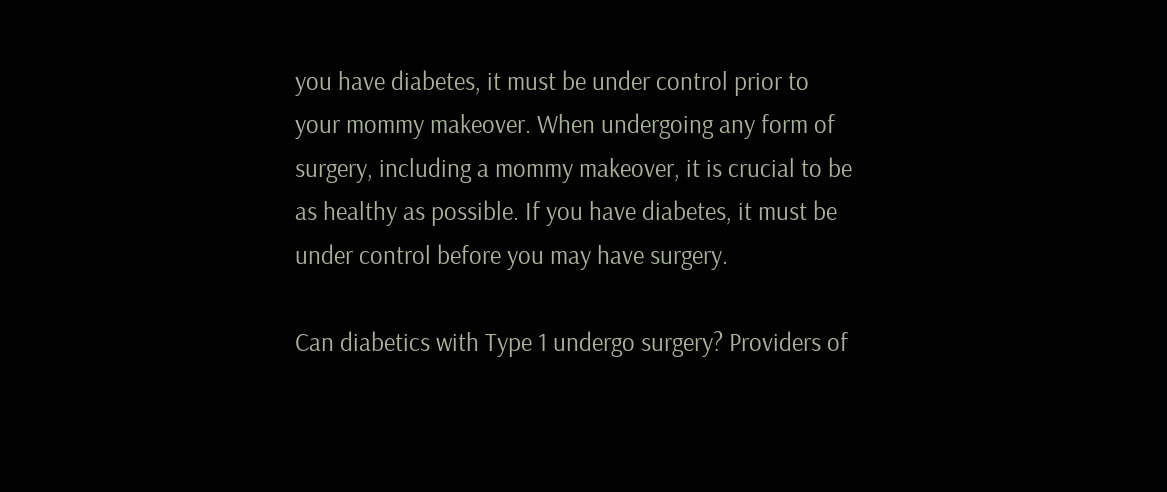you have diabetes, it must be under control prior to your mommy makeover. When undergoing any form of surgery, including a mommy makeover, it is crucial to be as healthy as possible. If you have diabetes, it must be under control before you may have surgery.

Can diabetics with Type 1 undergo surgery? Providers of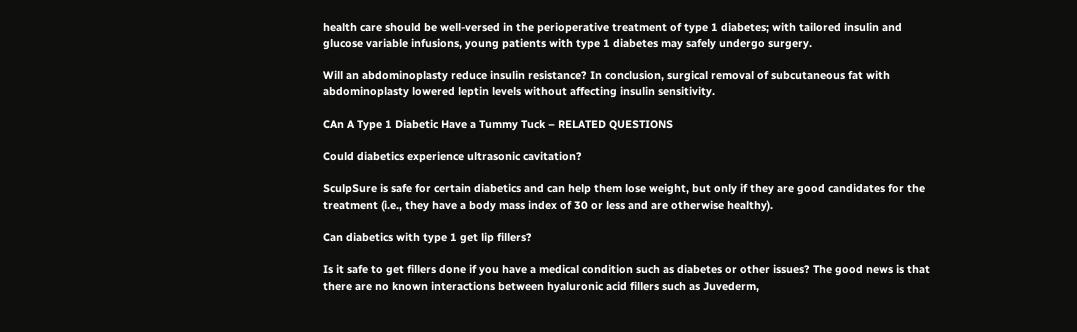health care should be well-versed in the perioperative treatment of type 1 diabetes; with tailored insulin and glucose variable infusions, young patients with type 1 diabetes may safely undergo surgery.

Will an abdominoplasty reduce insulin resistance? In conclusion, surgical removal of subcutaneous fat with abdominoplasty lowered leptin levels without affecting insulin sensitivity.

CAn A Type 1 Diabetic Have a Tummy Tuck – RELATED QUESTIONS

Could diabetics experience ultrasonic cavitation?

SculpSure is safe for certain diabetics and can help them lose weight, but only if they are good candidates for the treatment (i.e., they have a body mass index of 30 or less and are otherwise healthy).

Can diabetics with type 1 get lip fillers?

Is it safe to get fillers done if you have a medical condition such as diabetes or other issues? The good news is that there are no known interactions between hyaluronic acid fillers such as Juvederm,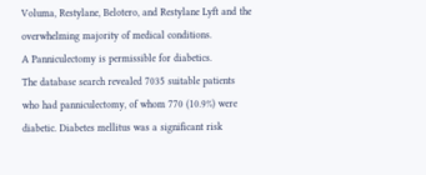Voluma, Restylane, Belotero, and Restylane Lyft and the overwhelming majority of medical conditions.
A Panniculectomy is permissible for diabetics.
The database search revealed 7035 suitable patients who had panniculectomy, of whom 770 (10.9%) were diabetic. Diabetes mellitus was a significant risk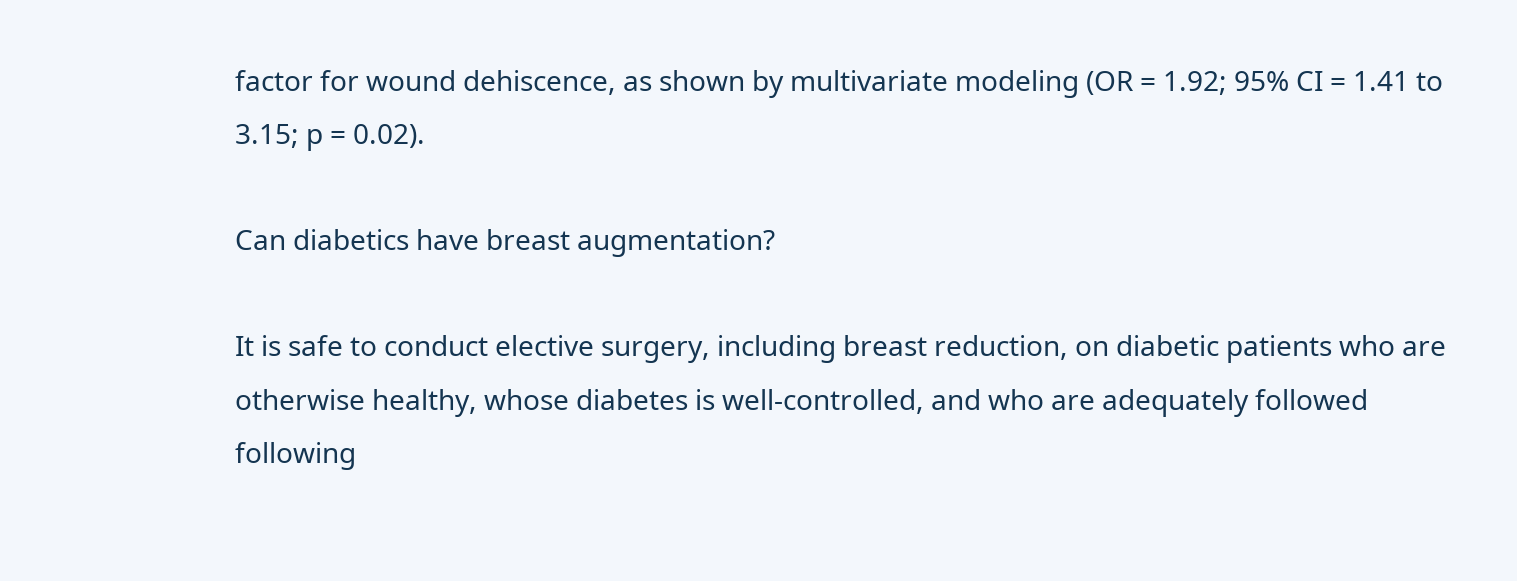factor for wound dehiscence, as shown by multivariate modeling (OR = 1.92; 95% CI = 1.41 to 3.15; p = 0.02).

Can diabetics have breast augmentation?

It is safe to conduct elective surgery, including breast reduction, on diabetic patients who are otherwise healthy, whose diabetes is well-controlled, and who are adequately followed following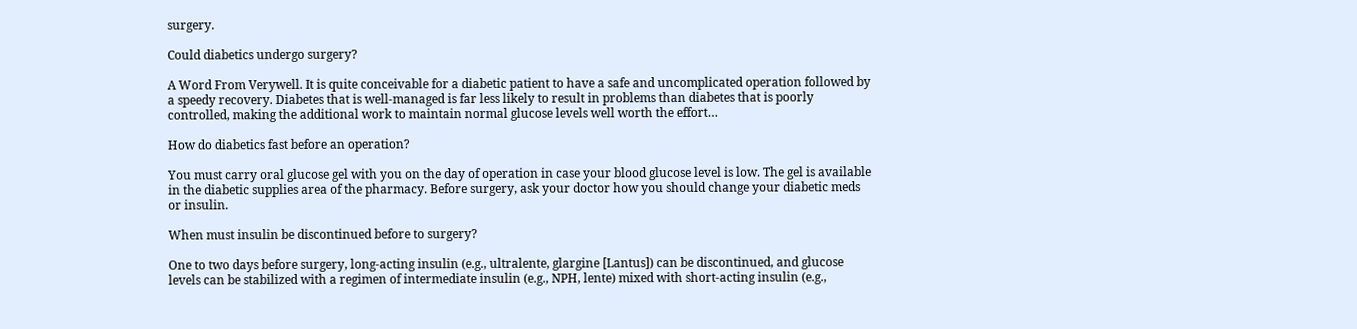surgery.

Could diabetics undergo surgery?

A Word From Verywell. It is quite conceivable for a diabetic patient to have a safe and uncomplicated operation followed by a speedy recovery. Diabetes that is well-managed is far less likely to result in problems than diabetes that is poorly controlled, making the additional work to maintain normal glucose levels well worth the effort…

How do diabetics fast before an operation?

You must carry oral glucose gel with you on the day of operation in case your blood glucose level is low. The gel is available in the diabetic supplies area of the pharmacy. Before surgery, ask your doctor how you should change your diabetic meds or insulin.

When must insulin be discontinued before to surgery?

One to two days before surgery, long-acting insulin (e.g., ultralente, glargine [Lantus]) can be discontinued, and glucose levels can be stabilized with a regimen of intermediate insulin (e.g., NPH, lente) mixed with short-acting insulin (e.g.,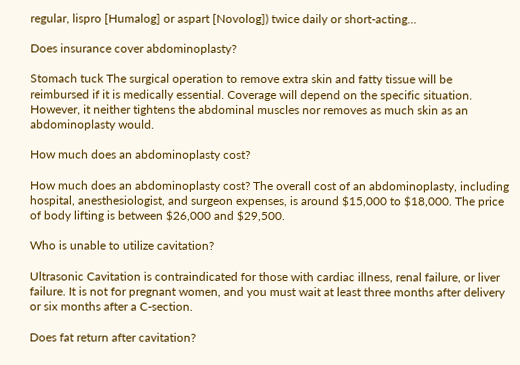regular, lispro [Humalog] or aspart [Novolog]) twice daily or short-acting…

Does insurance cover abdominoplasty?

Stomach tuck The surgical operation to remove extra skin and fatty tissue will be reimbursed if it is medically essential. Coverage will depend on the specific situation. However, it neither tightens the abdominal muscles nor removes as much skin as an abdominoplasty would.

How much does an abdominoplasty cost?

How much does an abdominoplasty cost? The overall cost of an abdominoplasty, including hospital, anesthesiologist, and surgeon expenses, is around $15,000 to $18,000. The price of body lifting is between $26,000 and $29,500.

Who is unable to utilize cavitation?

Ultrasonic Cavitation is contraindicated for those with cardiac illness, renal failure, or liver failure. It is not for pregnant women, and you must wait at least three months after delivery or six months after a C-section.

Does fat return after cavitation?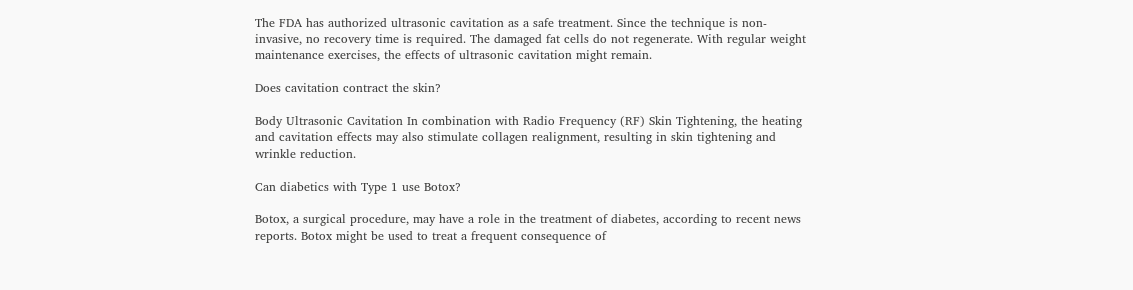The FDA has authorized ultrasonic cavitation as a safe treatment. Since the technique is non-invasive, no recovery time is required. The damaged fat cells do not regenerate. With regular weight maintenance exercises, the effects of ultrasonic cavitation might remain.

Does cavitation contract the skin?

Body Ultrasonic Cavitation In combination with Radio Frequency (RF) Skin Tightening, the heating and cavitation effects may also stimulate collagen realignment, resulting in skin tightening and wrinkle reduction.

Can diabetics with Type 1 use Botox?

Botox, a surgical procedure, may have a role in the treatment of diabetes, according to recent news reports. Botox might be used to treat a frequent consequence of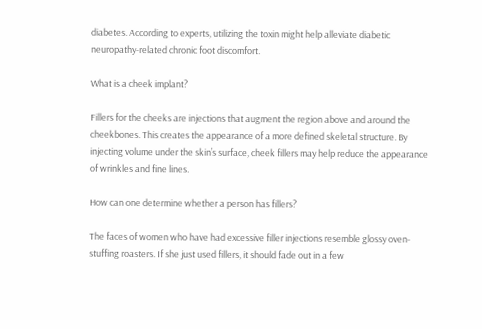diabetes. According to experts, utilizing the toxin might help alleviate diabetic neuropathy-related chronic foot discomfort.

What is a cheek implant?

Fillers for the cheeks are injections that augment the region above and around the cheekbones. This creates the appearance of a more defined skeletal structure. By injecting volume under the skin’s surface, cheek fillers may help reduce the appearance of wrinkles and fine lines.

How can one determine whether a person has fillers?

The faces of women who have had excessive filler injections resemble glossy oven-stuffing roasters. If she just used fillers, it should fade out in a few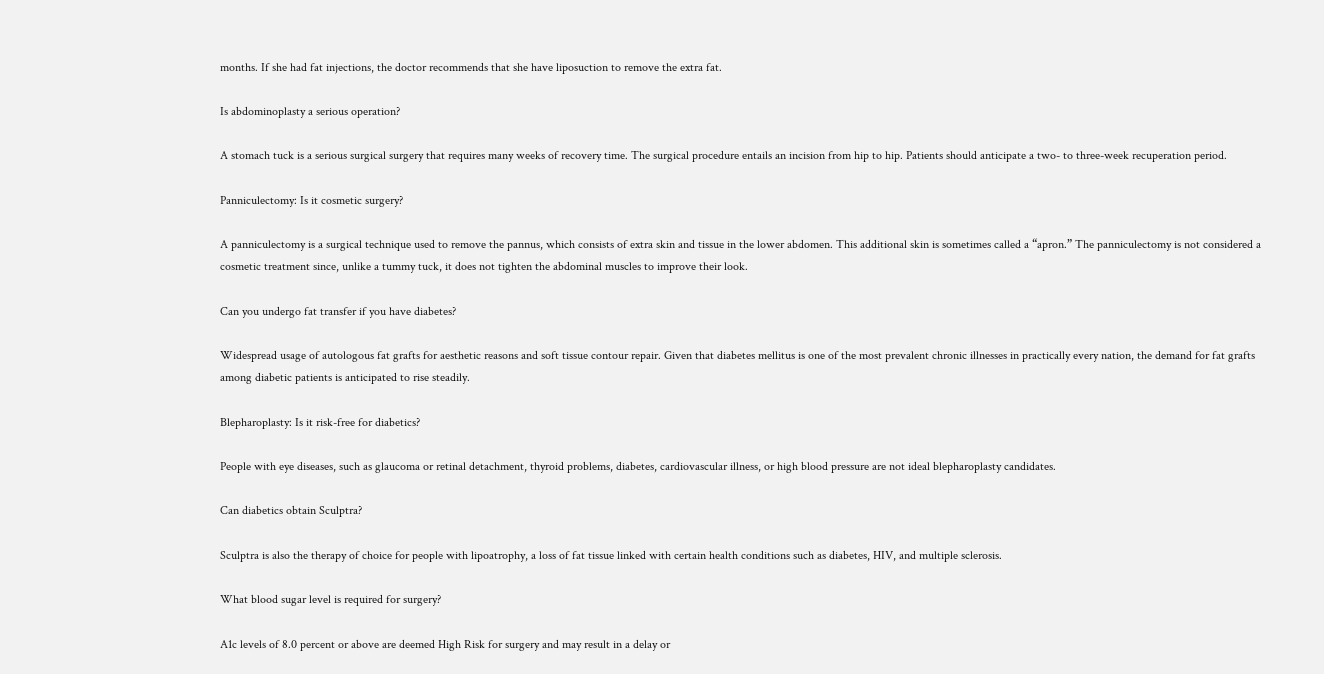months. If she had fat injections, the doctor recommends that she have liposuction to remove the extra fat.

Is abdominoplasty a serious operation?

A stomach tuck is a serious surgical surgery that requires many weeks of recovery time. The surgical procedure entails an incision from hip to hip. Patients should anticipate a two- to three-week recuperation period.

Panniculectomy: Is it cosmetic surgery?

A panniculectomy is a surgical technique used to remove the pannus, which consists of extra skin and tissue in the lower abdomen. This additional skin is sometimes called a “apron.” The panniculectomy is not considered a cosmetic treatment since, unlike a tummy tuck, it does not tighten the abdominal muscles to improve their look.

Can you undergo fat transfer if you have diabetes?

Widespread usage of autologous fat grafts for aesthetic reasons and soft tissue contour repair. Given that diabetes mellitus is one of the most prevalent chronic illnesses in practically every nation, the demand for fat grafts among diabetic patients is anticipated to rise steadily.

Blepharoplasty: Is it risk-free for diabetics?

People with eye diseases, such as glaucoma or retinal detachment, thyroid problems, diabetes, cardiovascular illness, or high blood pressure are not ideal blepharoplasty candidates.

Can diabetics obtain Sculptra?

Sculptra is also the therapy of choice for people with lipoatrophy, a loss of fat tissue linked with certain health conditions such as diabetes, HIV, and multiple sclerosis.

What blood sugar level is required for surgery?

A1c levels of 8.0 percent or above are deemed High Risk for surgery and may result in a delay or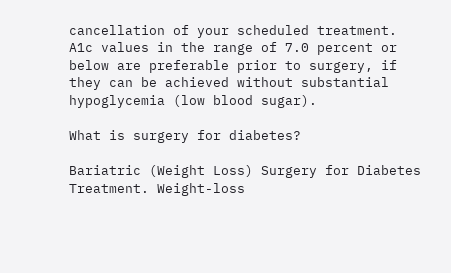cancellation of your scheduled treatment. A1c values in the range of 7.0 percent or below are preferable prior to surgery, if they can be achieved without substantial hypoglycemia (low blood sugar).

What is surgery for diabetes?

Bariatric (Weight Loss) Surgery for Diabetes Treatment. Weight-loss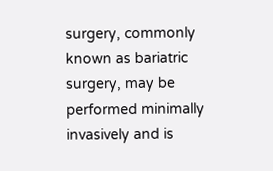surgery, commonly known as bariatric surgery, may be performed minimally invasively and is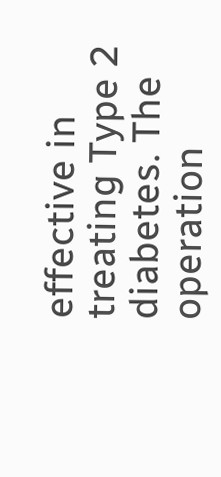effective in treating Type 2 diabetes. The operation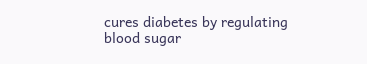cures diabetes by regulating blood sugar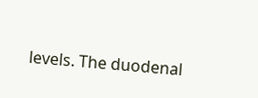levels. The duodenal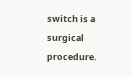switch is a surgical procedure.